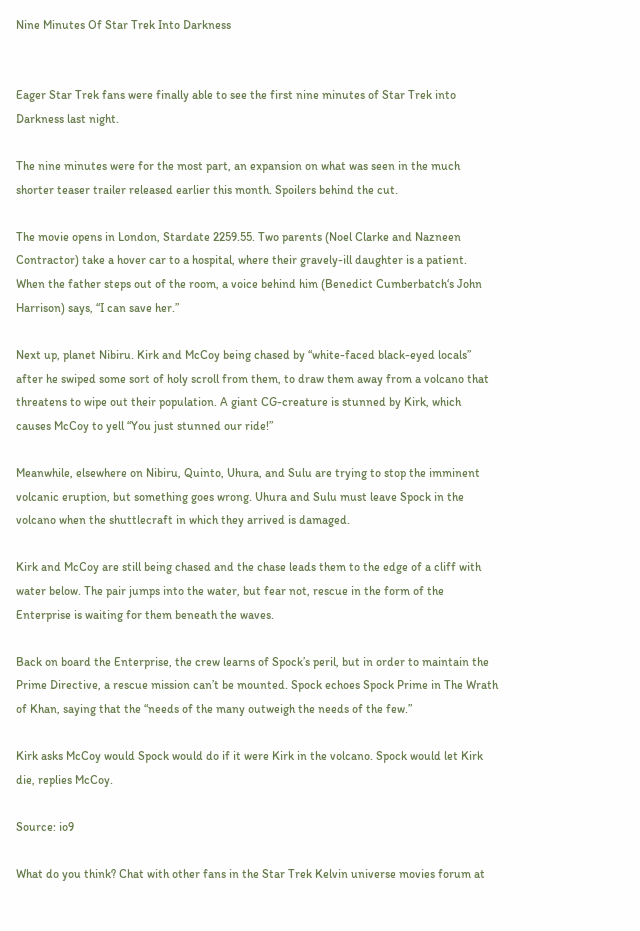Nine Minutes Of Star Trek Into Darkness


Eager Star Trek fans were finally able to see the first nine minutes of Star Trek into Darkness last night.

The nine minutes were for the most part, an expansion on what was seen in the much shorter teaser trailer released earlier this month. Spoilers behind the cut.

The movie opens in London, Stardate 2259.55. Two parents (Noel Clarke and Nazneen Contractor) take a hover car to a hospital, where their gravely-ill daughter is a patient. When the father steps out of the room, a voice behind him (Benedict Cumberbatch‘s John Harrison) says, “I can save her.”

Next up, planet Nibiru. Kirk and McCoy being chased by “white-faced black-eyed locals” after he swiped some sort of holy scroll from them, to draw them away from a volcano that threatens to wipe out their population. A giant CG-creature is stunned by Kirk, which causes McCoy to yell “You just stunned our ride!”

Meanwhile, elsewhere on Nibiru, Quinto, Uhura, and Sulu are trying to stop the imminent volcanic eruption, but something goes wrong. Uhura and Sulu must leave Spock in the volcano when the shuttlecraft in which they arrived is damaged.

Kirk and McCoy are still being chased and the chase leads them to the edge of a cliff with water below. The pair jumps into the water, but fear not, rescue in the form of the Enterprise is waiting for them beneath the waves.

Back on board the Enterprise, the crew learns of Spock’s peril, but in order to maintain the Prime Directive, a rescue mission can’t be mounted. Spock echoes Spock Prime in The Wrath of Khan, saying that the “needs of the many outweigh the needs of the few.”

Kirk asks McCoy would Spock would do if it were Kirk in the volcano. Spock would let Kirk die, replies McCoy.

Source: io9

What do you think? Chat with other fans in the Star Trek Kelvin universe movies forum at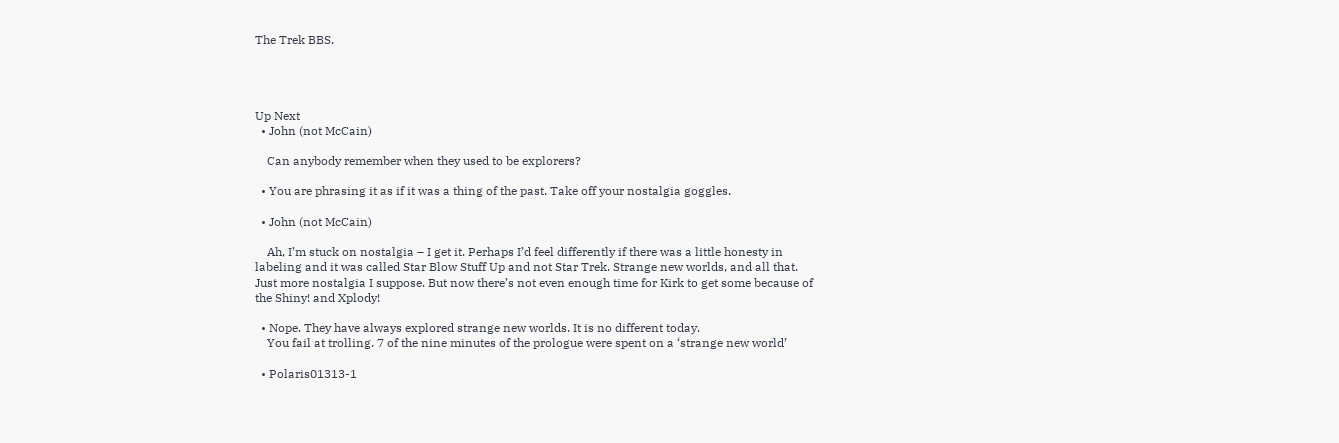The Trek BBS.




Up Next
  • John (not McCain)

    Can anybody remember when they used to be explorers?

  • You are phrasing it as if it was a thing of the past. Take off your nostalgia goggles.

  • John (not McCain)

    Ah, I’m stuck on nostalgia – I get it. Perhaps I’d feel differently if there was a little honesty in labeling and it was called Star Blow Stuff Up and not Star Trek. Strange new worlds, and all that. Just more nostalgia I suppose. But now there’s not even enough time for Kirk to get some because of the Shiny! and Xplody!

  • Nope. They have always explored strange new worlds. It is no different today.
    You fail at trolling. 7 of the nine minutes of the prologue were spent on a ‘strange new world’

  • Polaris01313-1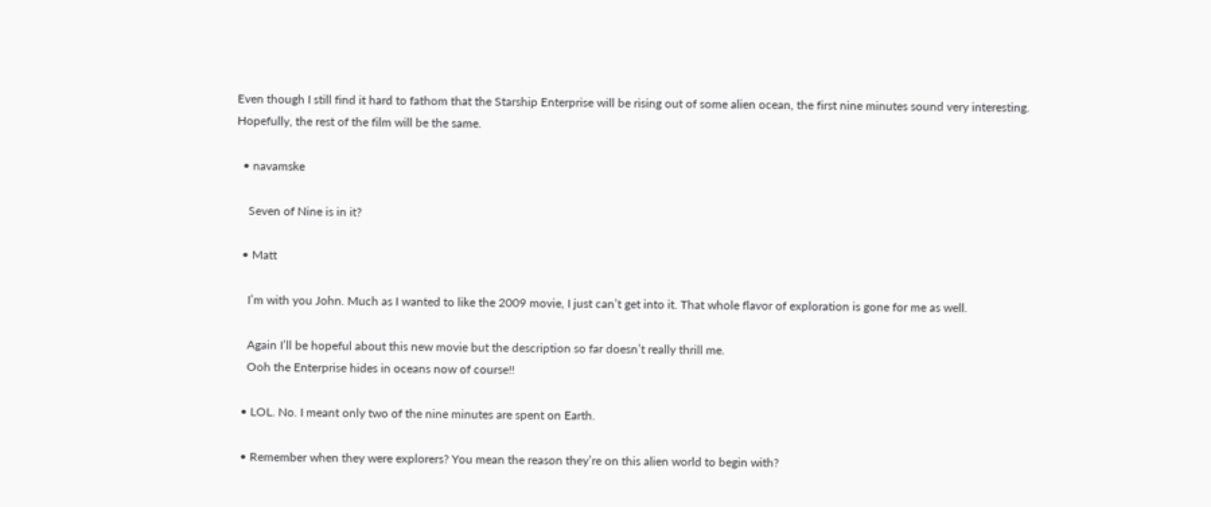Even though I still find it hard to fathom that the Starship Enterprise will be rising out of some alien ocean, the first nine minutes sound very interesting. Hopefully, the rest of the film will be the same.

  • navamske

    Seven of Nine is in it?

  • Matt

    I’m with you John. Much as I wanted to like the 2009 movie, I just can’t get into it. That whole flavor of exploration is gone for me as well.

    Again I’ll be hopeful about this new movie but the description so far doesn’t really thrill me.
    Ooh the Enterprise hides in oceans now of course!!

  • LOL. No. I meant only two of the nine minutes are spent on Earth.

  • Remember when they were explorers? You mean the reason they’re on this alien world to begin with?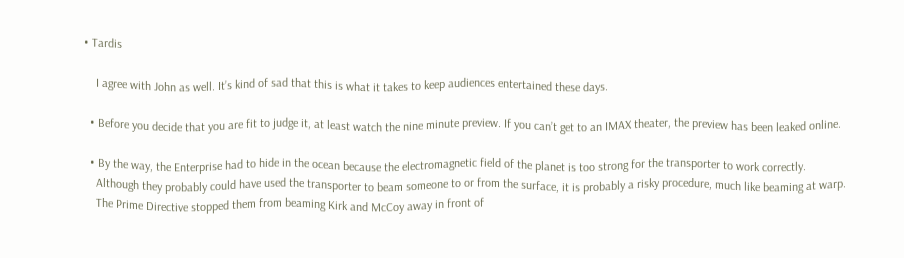• Tardis

    I agree with John as well. It’s kind of sad that this is what it takes to keep audiences entertained these days.

  • Before you decide that you are fit to judge it, at least watch the nine minute preview. If you can’t get to an IMAX theater, the preview has been leaked online.

  • By the way, the Enterprise had to hide in the ocean because the electromagnetic field of the planet is too strong for the transporter to work correctly.
    Although they probably could have used the transporter to beam someone to or from the surface, it is probably a risky procedure, much like beaming at warp.
    The Prime Directive stopped them from beaming Kirk and McCoy away in front of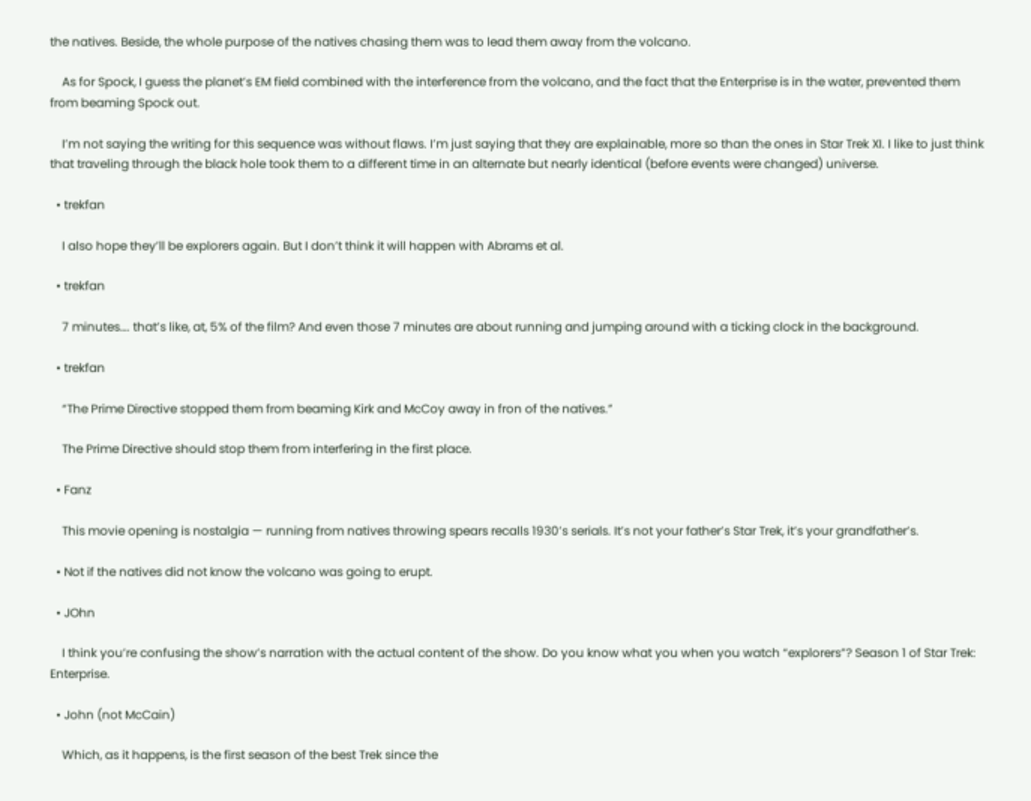the natives. Beside, the whole purpose of the natives chasing them was to lead them away from the volcano.

    As for Spock, I guess the planet’s EM field combined with the interference from the volcano, and the fact that the Enterprise is in the water, prevented them from beaming Spock out.

    I’m not saying the writing for this sequence was without flaws. I’m just saying that they are explainable, more so than the ones in Star Trek XI. I like to just think that traveling through the black hole took them to a different time in an alternate but nearly identical (before events were changed) universe.

  • trekfan

    I also hope they’ll be explorers again. But I don’t think it will happen with Abrams et al.

  • trekfan

    7 minutes…. that’s like, at, 5% of the film? And even those 7 minutes are about running and jumping around with a ticking clock in the background.

  • trekfan

    “The Prime Directive stopped them from beaming Kirk and McCoy away in fron of the natives.”

    The Prime Directive should stop them from interfering in the first place.

  • Fanz

    This movie opening is nostalgia — running from natives throwing spears recalls 1930’s serials. It’s not your father’s Star Trek, it’s your grandfather’s.

  • Not if the natives did not know the volcano was going to erupt.

  • JOhn

    I think you’re confusing the show’s narration with the actual content of the show. Do you know what you when you watch “explorers”? Season 1 of Star Trek: Enterprise.

  • John (not McCain)

    Which, as it happens, is the first season of the best Trek since the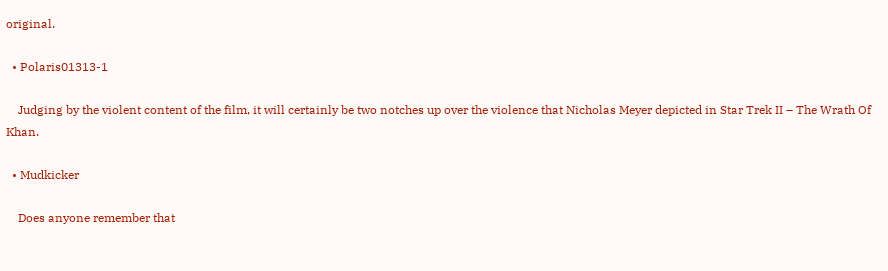original.

  • Polaris01313-1

    Judging by the violent content of the film, it will certainly be two notches up over the violence that Nicholas Meyer depicted in Star Trek II – The Wrath Of Khan.

  • Mudkicker

    Does anyone remember that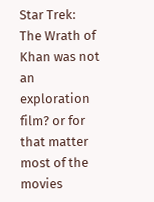Star Trek: The Wrath of Khan was not an exploration film? or for that matter most of the movies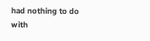had nothing to do with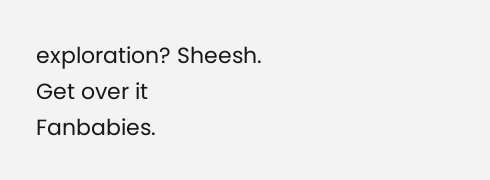exploration? Sheesh. Get over it Fanbabies.